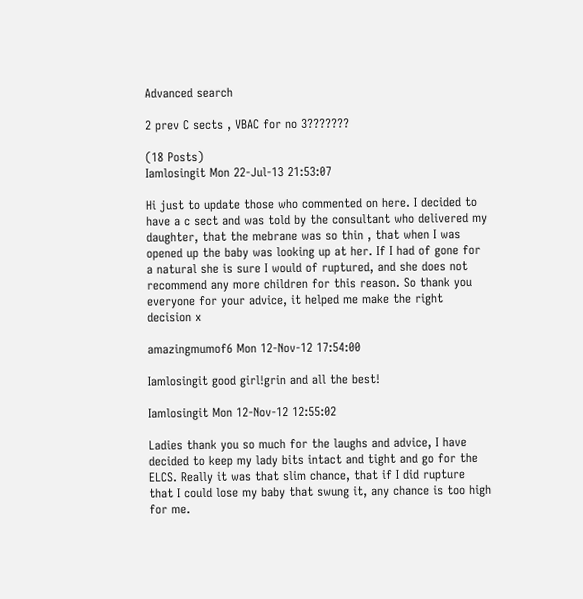Advanced search

2 prev C sects , VBAC for no 3???????

(18 Posts)
Iamlosingit Mon 22-Jul-13 21:53:07

Hi just to update those who commented on here. I decided to have a c sect and was told by the consultant who delivered my daughter, that the mebrane was so thin , that when I was opened up the baby was looking up at her. If I had of gone for a natural she is sure I would of ruptured, and she does not recommend any more children for this reason. So thank you everyone for your advice, it helped me make the right decision x

amazingmumof6 Mon 12-Nov-12 17:54:00

Iamlosingit good girl!grin and all the best!

Iamlosingit Mon 12-Nov-12 12:55:02

Ladies thank you so much for the laughs and advice, I have decided to keep my lady bits intact and tight and go for the ELCS. Really it was that slim chance, that if I did rupture that I could lose my baby that swung it, any chance is too high for me.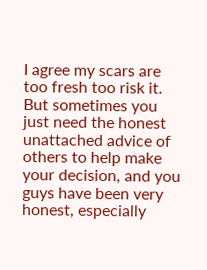I agree my scars are too fresh too risk it. But sometimes you just need the honest unattached advice of others to help make your decision, and you guys have been very honest, especially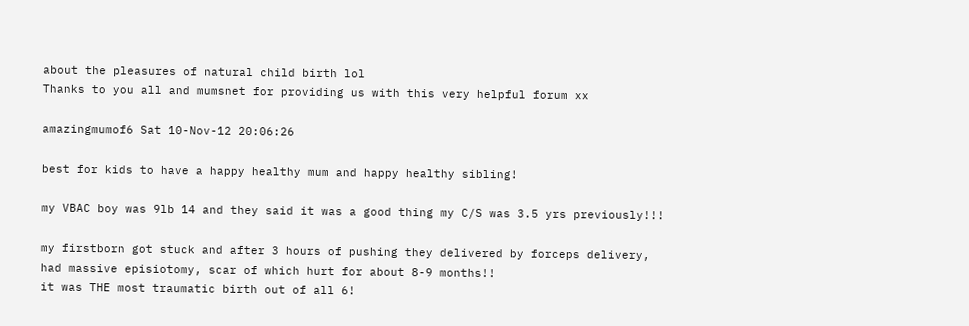about the pleasures of natural child birth lol
Thanks to you all and mumsnet for providing us with this very helpful forum xx

amazingmumof6 Sat 10-Nov-12 20:06:26

best for kids to have a happy healthy mum and happy healthy sibling!

my VBAC boy was 9lb 14 and they said it was a good thing my C/S was 3.5 yrs previously!!!

my firstborn got stuck and after 3 hours of pushing they delivered by forceps delivery, had massive episiotomy, scar of which hurt for about 8-9 months!!
it was THE most traumatic birth out of all 6!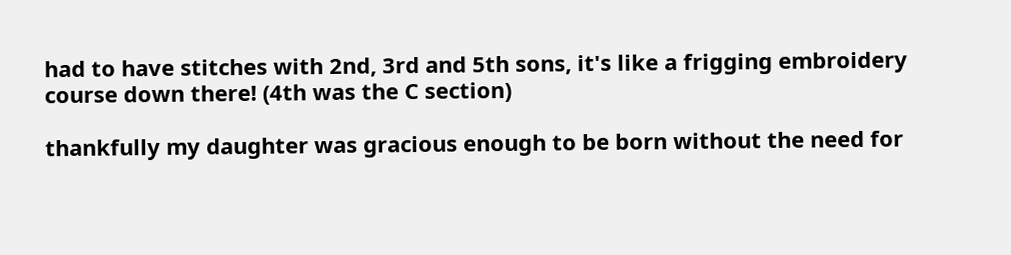had to have stitches with 2nd, 3rd and 5th sons, it's like a frigging embroidery course down there! (4th was the C section)

thankfully my daughter was gracious enough to be born without the need for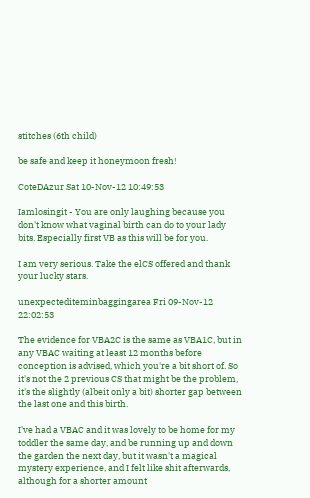stitches (6th child)

be safe and keep it honeymoon fresh!

CoteDAzur Sat 10-Nov-12 10:49:53

Iamlosingit - You are only laughing because you don't know what vaginal birth can do to your lady bits. Especially first VB as this will be for you.

I am very serious. Take the elCS offered and thank your lucky stars.

unexpectediteminbaggingarea Fri 09-Nov-12 22:02:53

The evidence for VBA2C is the same as VBA1C, but in any VBAC waiting at least 12 months before conception is advised, which you're a bit short of. So it's not the 2 previous CS that might be the problem, it's the slightly (albeit only a bit) shorter gap between the last one and this birth.

I've had a VBAC and it was lovely to be home for my toddler the same day, and be running up and down the garden the next day, but it wasn't a magical mystery experience, and I felt like shit afterwards, although for a shorter amount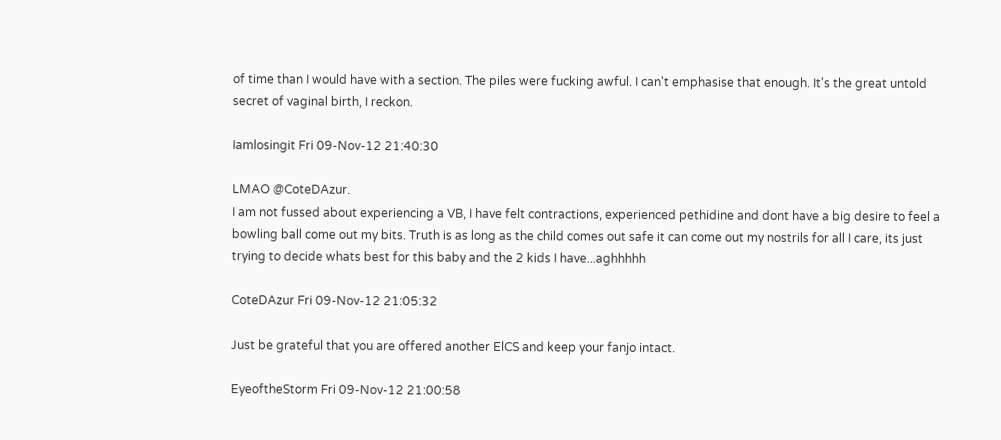of time than I would have with a section. The piles were fucking awful. I can't emphasise that enough. It's the great untold secret of vaginal birth, I reckon.

Iamlosingit Fri 09-Nov-12 21:40:30

LMAO @CoteDAzur.
I am not fussed about experiencing a VB, I have felt contractions, experienced pethidine and dont have a big desire to feel a bowling ball come out my bits. Truth is as long as the child comes out safe it can come out my nostrils for all I care, its just trying to decide whats best for this baby and the 2 kids I have...aghhhhh

CoteDAzur Fri 09-Nov-12 21:05:32

Just be grateful that you are offered another ElCS and keep your fanjo intact.

EyeoftheStorm Fri 09-Nov-12 21:00:58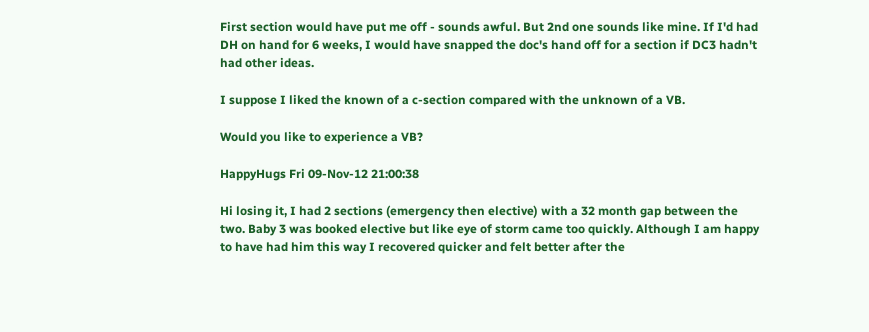First section would have put me off - sounds awful. But 2nd one sounds like mine. If I'd had DH on hand for 6 weeks, I would have snapped the doc's hand off for a section if DC3 hadn't had other ideas.

I suppose I liked the known of a c-section compared with the unknown of a VB.

Would you like to experience a VB?

HappyHugs Fri 09-Nov-12 21:00:38

Hi losing it, I had 2 sections (emergency then elective) with a 32 month gap between the two. Baby 3 was booked elective but like eye of storm came too quickly. Although I am happy to have had him this way I recovered quicker and felt better after the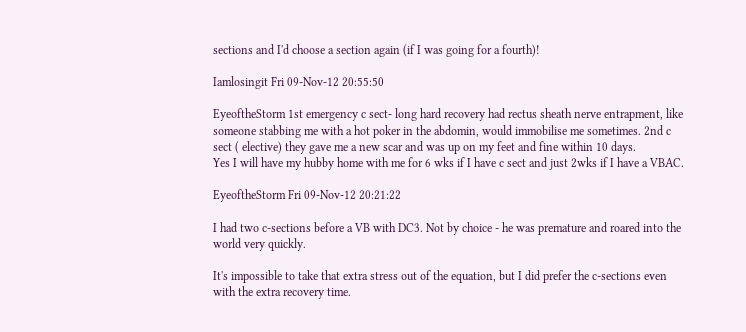sections and I'd choose a section again (if I was going for a fourth)!

Iamlosingit Fri 09-Nov-12 20:55:50

EyeoftheStorm 1st emergency c sect- long hard recovery had rectus sheath nerve entrapment, like someone stabbing me with a hot poker in the abdomin, would immobilise me sometimes. 2nd c sect ( elective) they gave me a new scar and was up on my feet and fine within 10 days.
Yes I will have my hubby home with me for 6 wks if I have c sect and just 2wks if I have a VBAC.

EyeoftheStorm Fri 09-Nov-12 20:21:22

I had two c-sections before a VB with DC3. Not by choice - he was premature and roared into the world very quickly.

It's impossible to take that extra stress out of the equation, but I did prefer the c-sections even with the extra recovery time.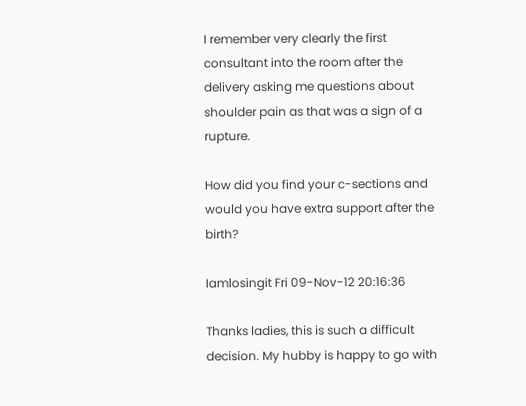I remember very clearly the first consultant into the room after the delivery asking me questions about shoulder pain as that was a sign of a rupture.

How did you find your c-sections and would you have extra support after the birth?

Iamlosingit Fri 09-Nov-12 20:16:36

Thanks ladies, this is such a difficult decision. My hubby is happy to go with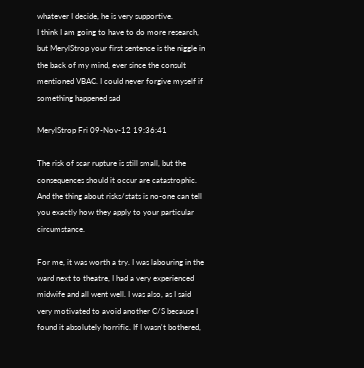whatever I decide, he is very supportive.
I think I am going to have to do more research, but MerylStrop your first sentence is the niggle in the back of my mind, ever since the consult mentioned VBAC. I could never forgive myself if something happened sad

MerylStrop Fri 09-Nov-12 19:36:41

The risk of scar rupture is still small, but the consequences should it occur are catastrophic. And the thing about risks/stats is no-one can tell you exactly how they apply to your particular circumstance.

For me, it was worth a try. I was labouring in the ward next to theatre, I had a very experienced midwife and all went well. I was also, as I said very motivated to avoid another C/S because I found it absolutely horrific. If I wasn't bothered,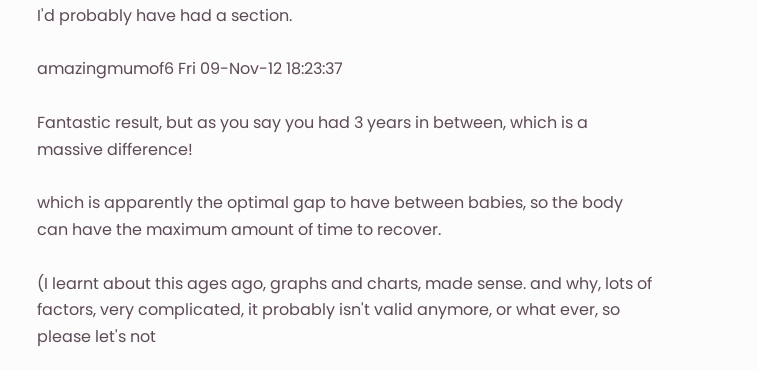I'd probably have had a section.

amazingmumof6 Fri 09-Nov-12 18:23:37

Fantastic result, but as you say you had 3 years in between, which is a massive difference!

which is apparently the optimal gap to have between babies, so the body can have the maximum amount of time to recover.

(I learnt about this ages ago, graphs and charts, made sense. and why, lots of factors, very complicated, it probably isn't valid anymore, or what ever, so please let's not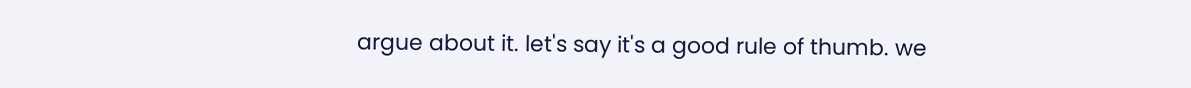argue about it. let's say it's a good rule of thumb. we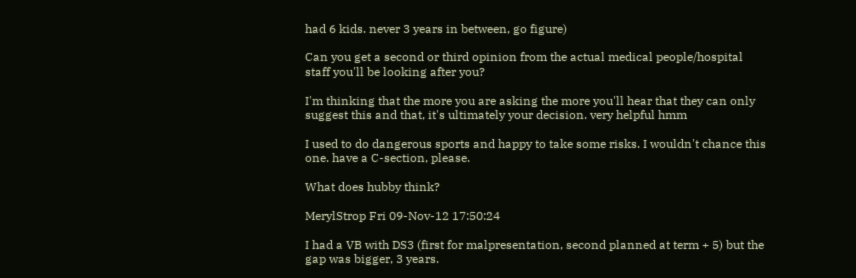had 6 kids. never 3 years in between, go figure)

Can you get a second or third opinion from the actual medical people/hospital staff you'll be looking after you?

I'm thinking that the more you are asking the more you'll hear that they can only suggest this and that, it's ultimately your decision. very helpful hmm

I used to do dangerous sports and happy to take some risks. I wouldn't chance this one. have a C-section, please.

What does hubby think?

MerylStrop Fri 09-Nov-12 17:50:24

I had a VB with DS3 (first for malpresentation, second planned at term + 5) but the gap was bigger, 3 years.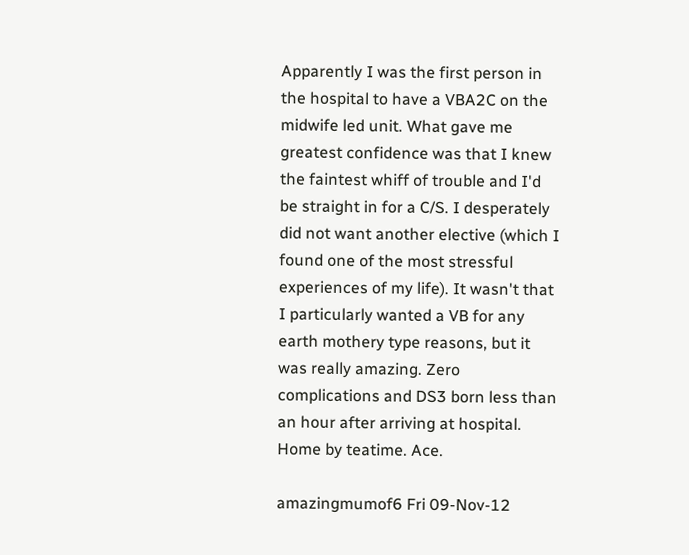Apparently I was the first person in the hospital to have a VBA2C on the midwife led unit. What gave me greatest confidence was that I knew the faintest whiff of trouble and I'd be straight in for a C/S. I desperately did not want another elective (which I found one of the most stressful experiences of my life). It wasn't that I particularly wanted a VB for any earth mothery type reasons, but it was really amazing. Zero complications and DS3 born less than an hour after arriving at hospital. Home by teatime. Ace.

amazingmumof6 Fri 09-Nov-12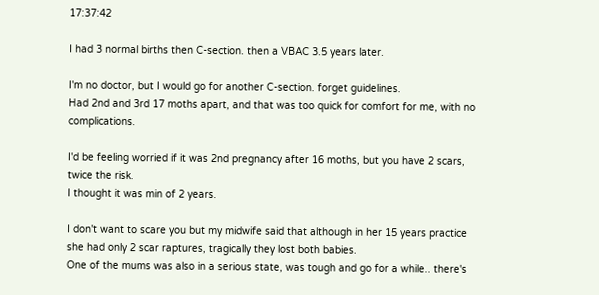17:37:42

I had 3 normal births then C-section. then a VBAC 3.5 years later.

I'm no doctor, but I would go for another C-section. forget guidelines.
Had 2nd and 3rd 17 moths apart, and that was too quick for comfort for me, with no complications.

I'd be feeling worried if it was 2nd pregnancy after 16 moths, but you have 2 scars, twice the risk.
I thought it was min of 2 years.

I don't want to scare you but my midwife said that although in her 15 years practice she had only 2 scar raptures, tragically they lost both babies.
One of the mums was also in a serious state, was tough and go for a while.. there's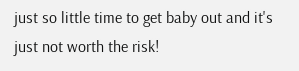just so little time to get baby out and it's just not worth the risk!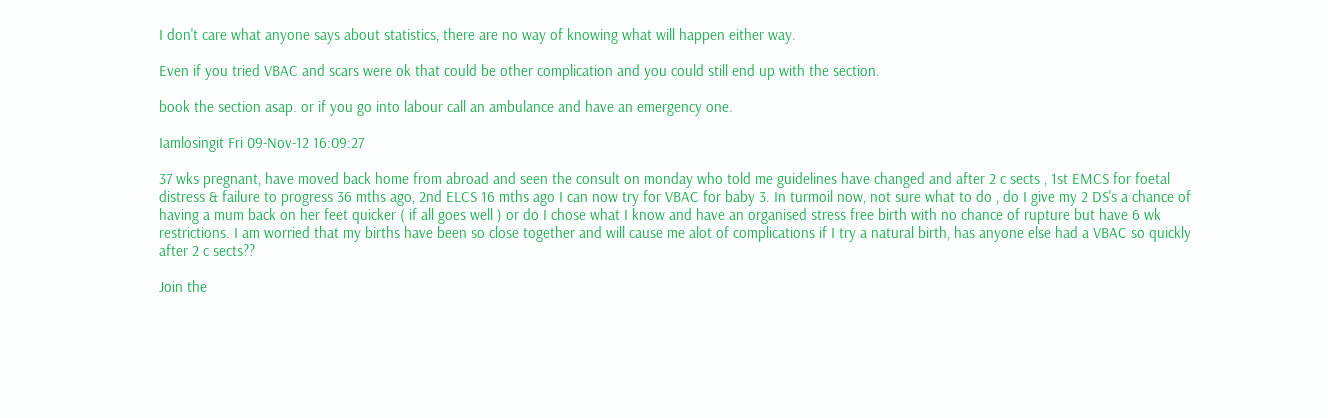I don't care what anyone says about statistics, there are no way of knowing what will happen either way.

Even if you tried VBAC and scars were ok that could be other complication and you could still end up with the section.

book the section asap. or if you go into labour call an ambulance and have an emergency one.

Iamlosingit Fri 09-Nov-12 16:09:27

37 wks pregnant, have moved back home from abroad and seen the consult on monday who told me guidelines have changed and after 2 c sects , 1st EMCS for foetal distress & failure to progress 36 mths ago, 2nd ELCS 16 mths ago I can now try for VBAC for baby 3. In turmoil now, not sure what to do , do I give my 2 DS's a chance of having a mum back on her feet quicker ( if all goes well ) or do I chose what I know and have an organised stress free birth with no chance of rupture but have 6 wk restrictions. I am worried that my births have been so close together and will cause me alot of complications if I try a natural birth, has anyone else had a VBAC so quickly after 2 c sects??

Join the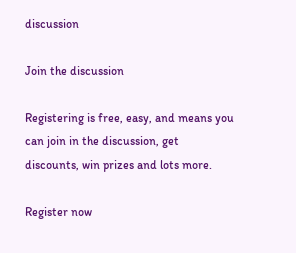discussion

Join the discussion

Registering is free, easy, and means you can join in the discussion, get discounts, win prizes and lots more.

Register now